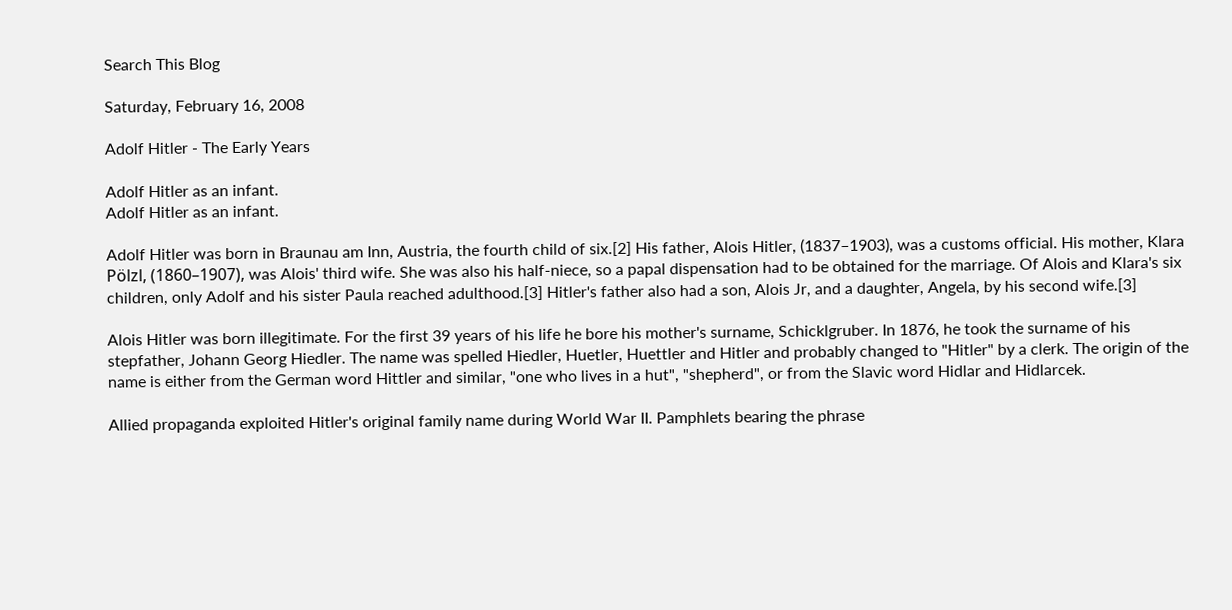Search This Blog

Saturday, February 16, 2008

Adolf Hitler - The Early Years

Adolf Hitler as an infant.
Adolf Hitler as an infant.

Adolf Hitler was born in Braunau am Inn, Austria, the fourth child of six.[2] His father, Alois Hitler, (1837–1903), was a customs official. His mother, Klara Pölzl, (1860–1907), was Alois' third wife. She was also his half-niece, so a papal dispensation had to be obtained for the marriage. Of Alois and Klara's six children, only Adolf and his sister Paula reached adulthood.[3] Hitler's father also had a son, Alois Jr, and a daughter, Angela, by his second wife.[3]

Alois Hitler was born illegitimate. For the first 39 years of his life he bore his mother's surname, Schicklgruber. In 1876, he took the surname of his stepfather, Johann Georg Hiedler. The name was spelled Hiedler, Huetler, Huettler and Hitler and probably changed to "Hitler" by a clerk. The origin of the name is either from the German word Hittler and similar, "one who lives in a hut", "shepherd", or from the Slavic word Hidlar and Hidlarcek.

Allied propaganda exploited Hitler's original family name during World War II. Pamphlets bearing the phrase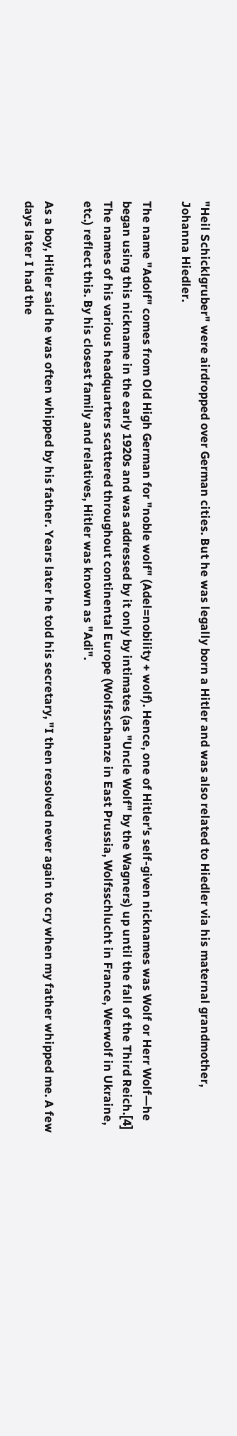"Heil Schicklgruber" were airdropped over German cities. But he was legally born a Hitler and was also related to Hiedler via his maternal grandmother, Johanna Hiedler.

The name "Adolf" comes from Old High German for "noble wolf" (Adel=nobility + wolf). Hence, one of Hitler's self-given nicknames was Wolf or Herr Wolf—he began using this nickname in the early 1920s and was addressed by it only by intimates (as "Uncle Wolf" by the Wagners) up until the fall of the Third Reich.[4] The names of his various headquarters scattered throughout continental Europe (Wolfsschanze in East Prussia, Wolfsschlucht in France, Werwolf in Ukraine, etc.) reflect this. By his closest family and relatives, Hitler was known as "Adi".

As a boy, Hitler said he was often whipped by his father. Years later he told his secretary, "I then resolved never again to cry when my father whipped me. A few days later I had the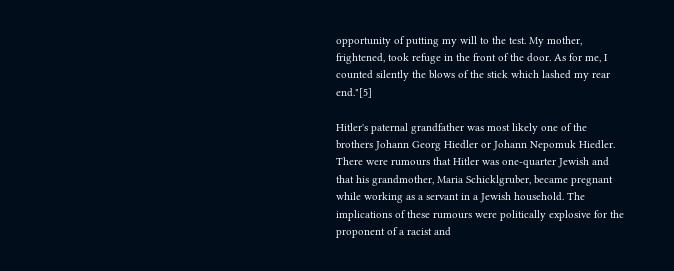opportunity of putting my will to the test. My mother, frightened, took refuge in the front of the door. As for me, I counted silently the blows of the stick which lashed my rear end."[5]

Hitler's paternal grandfather was most likely one of the brothers Johann Georg Hiedler or Johann Nepomuk Hiedler. There were rumours that Hitler was one-quarter Jewish and that his grandmother, Maria Schicklgruber, became pregnant while working as a servant in a Jewish household. The implications of these rumours were politically explosive for the proponent of a racist and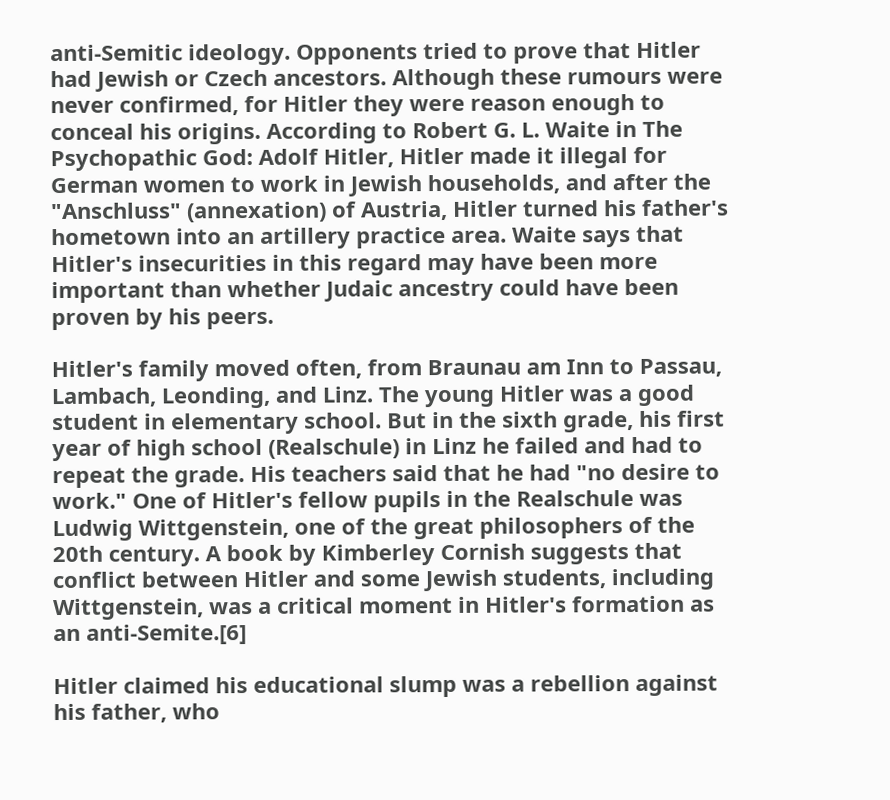anti-Semitic ideology. Opponents tried to prove that Hitler had Jewish or Czech ancestors. Although these rumours were never confirmed, for Hitler they were reason enough to conceal his origins. According to Robert G. L. Waite in The Psychopathic God: Adolf Hitler, Hitler made it illegal for German women to work in Jewish households, and after the "Anschluss" (annexation) of Austria, Hitler turned his father's hometown into an artillery practice area. Waite says that Hitler's insecurities in this regard may have been more important than whether Judaic ancestry could have been proven by his peers.

Hitler's family moved often, from Braunau am Inn to Passau, Lambach, Leonding, and Linz. The young Hitler was a good student in elementary school. But in the sixth grade, his first year of high school (Realschule) in Linz he failed and had to repeat the grade. His teachers said that he had "no desire to work." One of Hitler's fellow pupils in the Realschule was Ludwig Wittgenstein, one of the great philosophers of the 20th century. A book by Kimberley Cornish suggests that conflict between Hitler and some Jewish students, including Wittgenstein, was a critical moment in Hitler's formation as an anti-Semite.[6]

Hitler claimed his educational slump was a rebellion against his father, who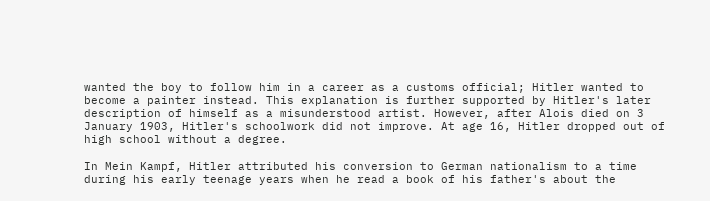wanted the boy to follow him in a career as a customs official; Hitler wanted to become a painter instead. This explanation is further supported by Hitler's later description of himself as a misunderstood artist. However, after Alois died on 3 January 1903, Hitler's schoolwork did not improve. At age 16, Hitler dropped out of high school without a degree.

In Mein Kampf, Hitler attributed his conversion to German nationalism to a time during his early teenage years when he read a book of his father's about the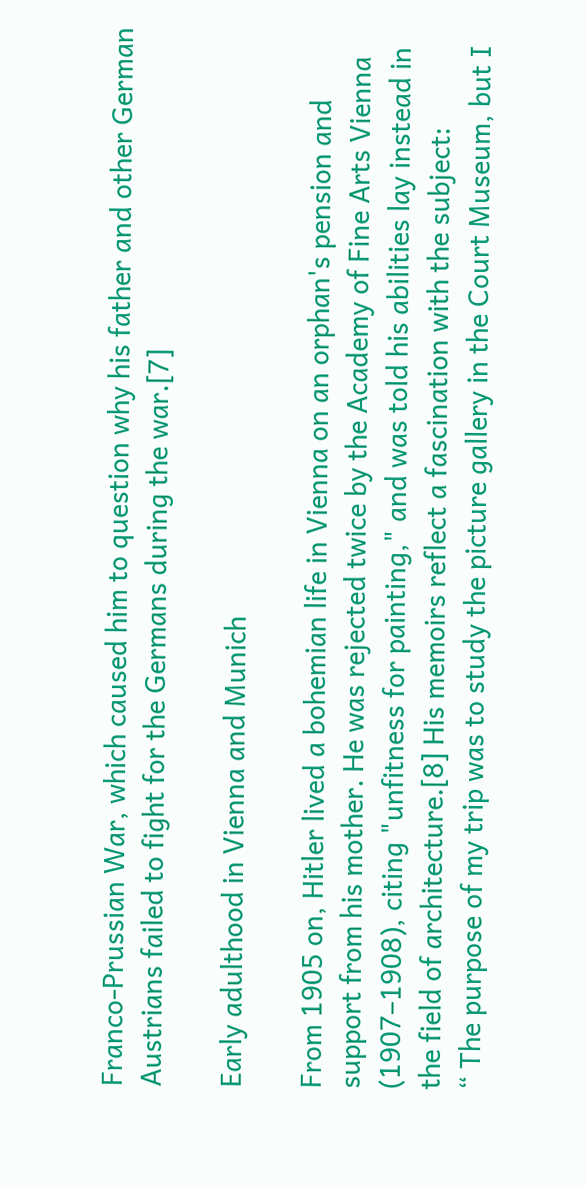Franco-Prussian War, which caused him to question why his father and other German Austrians failed to fight for the Germans during the war.[7]

Early adulthood in Vienna and Munich

From 1905 on, Hitler lived a bohemian life in Vienna on an orphan's pension and support from his mother. He was rejected twice by the Academy of Fine Arts Vienna (1907–1908), citing "unfitness for painting," and was told his abilities lay instead in the field of architecture.[8] His memoirs reflect a fascination with the subject:
“ The purpose of my trip was to study the picture gallery in the Court Museum, but I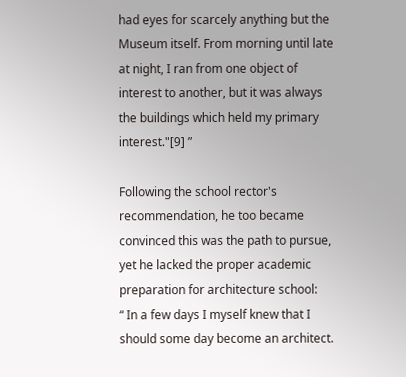had eyes for scarcely anything but the Museum itself. From morning until late at night, I ran from one object of interest to another, but it was always the buildings which held my primary interest."[9] ”

Following the school rector's recommendation, he too became convinced this was the path to pursue, yet he lacked the proper academic preparation for architecture school:
“ In a few days I myself knew that I should some day become an architect.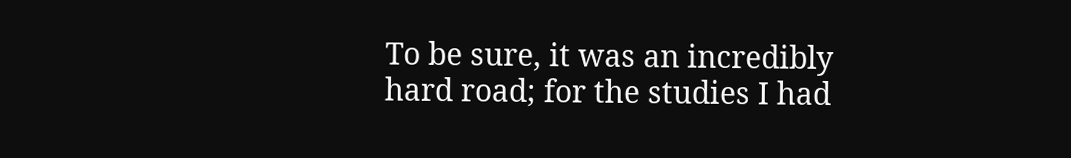To be sure, it was an incredibly hard road; for the studies I had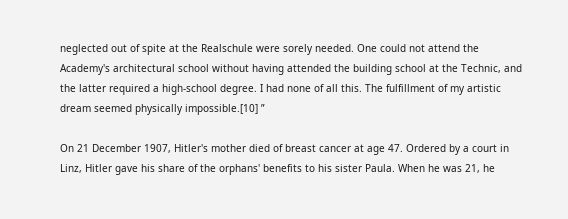neglected out of spite at the Realschule were sorely needed. One could not attend the Academy's architectural school without having attended the building school at the Technic, and the latter required a high-school degree. I had none of all this. The fulfillment of my artistic dream seemed physically impossible.[10] ”

On 21 December 1907, Hitler's mother died of breast cancer at age 47. Ordered by a court in Linz, Hitler gave his share of the orphans' benefits to his sister Paula. When he was 21, he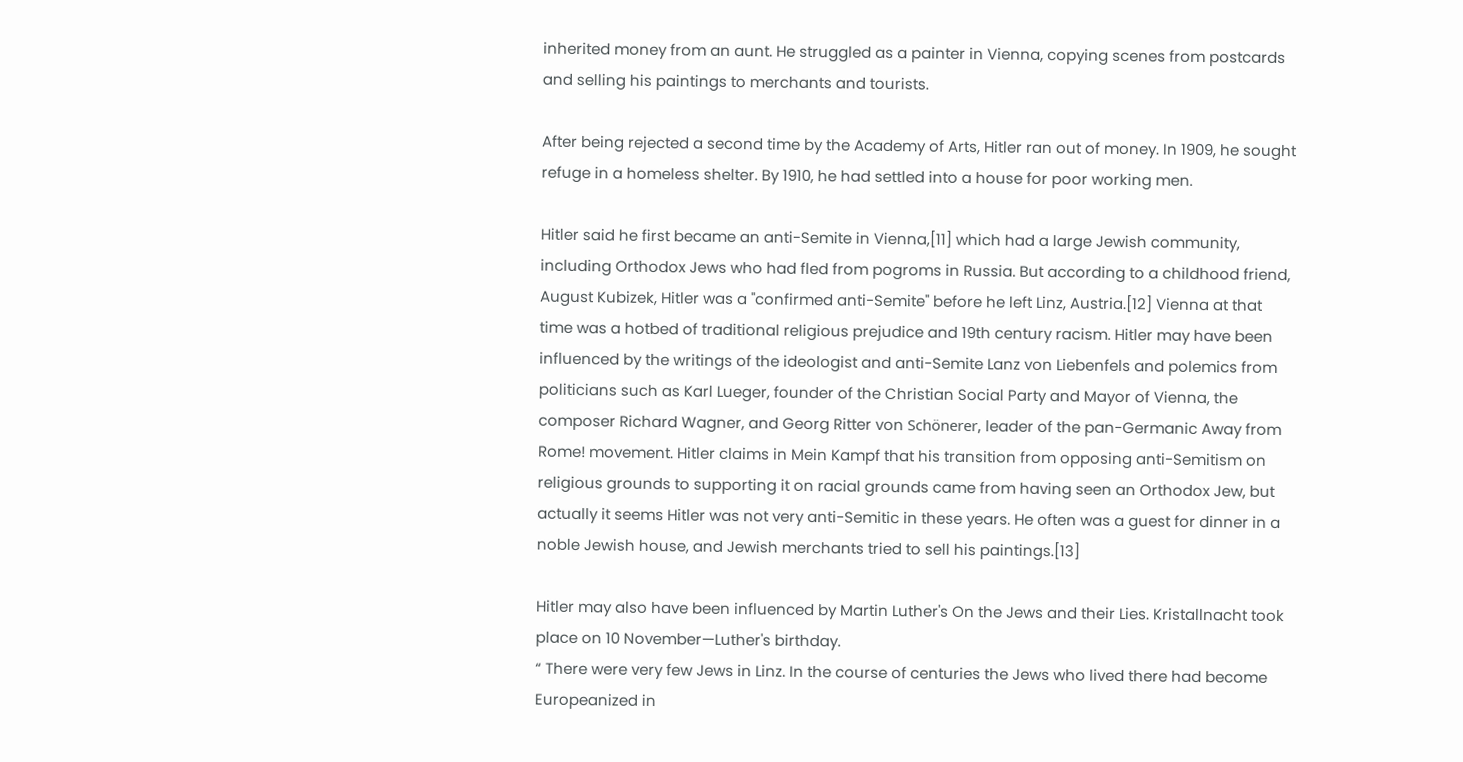inherited money from an aunt. He struggled as a painter in Vienna, copying scenes from postcards and selling his paintings to merchants and tourists.

After being rejected a second time by the Academy of Arts, Hitler ran out of money. In 1909, he sought refuge in a homeless shelter. By 1910, he had settled into a house for poor working men.

Hitler said he first became an anti-Semite in Vienna,[11] which had a large Jewish community, including Orthodox Jews who had fled from pogroms in Russia. But according to a childhood friend, August Kubizek, Hitler was a "confirmed anti-Semite" before he left Linz, Austria.[12] Vienna at that time was a hotbed of traditional religious prejudice and 19th century racism. Hitler may have been influenced by the writings of the ideologist and anti-Semite Lanz von Liebenfels and polemics from politicians such as Karl Lueger, founder of the Christian Social Party and Mayor of Vienna, the composer Richard Wagner, and Georg Ritter von Schönerer, leader of the pan-Germanic Away from Rome! movement. Hitler claims in Mein Kampf that his transition from opposing anti-Semitism on religious grounds to supporting it on racial grounds came from having seen an Orthodox Jew, but actually it seems Hitler was not very anti-Semitic in these years. He often was a guest for dinner in a noble Jewish house, and Jewish merchants tried to sell his paintings.[13]

Hitler may also have been influenced by Martin Luther's On the Jews and their Lies. Kristallnacht took place on 10 November—Luther's birthday.
“ There were very few Jews in Linz. In the course of centuries the Jews who lived there had become Europeanized in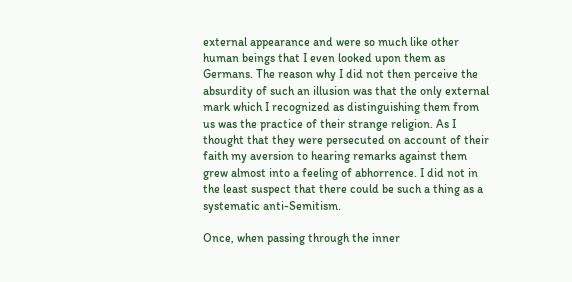external appearance and were so much like other human beings that I even looked upon them as Germans. The reason why I did not then perceive the absurdity of such an illusion was that the only external mark which I recognized as distinguishing them from us was the practice of their strange religion. As I thought that they were persecuted on account of their faith my aversion to hearing remarks against them grew almost into a feeling of abhorrence. I did not in the least suspect that there could be such a thing as a systematic anti-Semitism.

Once, when passing through the inner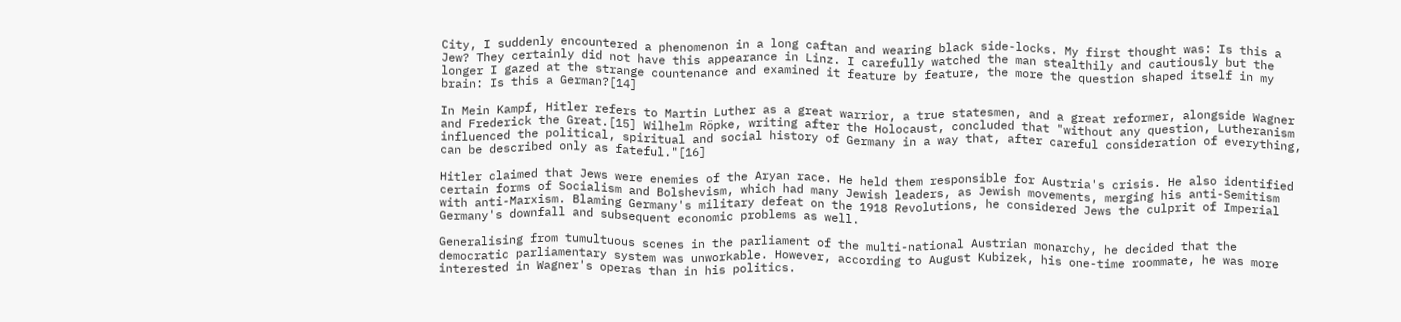City, I suddenly encountered a phenomenon in a long caftan and wearing black side-locks. My first thought was: Is this a Jew? They certainly did not have this appearance in Linz. I carefully watched the man stealthily and cautiously but the longer I gazed at the strange countenance and examined it feature by feature, the more the question shaped itself in my brain: Is this a German?[14]

In Mein Kampf, Hitler refers to Martin Luther as a great warrior, a true statesmen, and a great reformer, alongside Wagner and Frederick the Great.[15] Wilhelm Röpke, writing after the Holocaust, concluded that "without any question, Lutheranism influenced the political, spiritual and social history of Germany in a way that, after careful consideration of everything, can be described only as fateful."[16]

Hitler claimed that Jews were enemies of the Aryan race. He held them responsible for Austria's crisis. He also identified certain forms of Socialism and Bolshevism, which had many Jewish leaders, as Jewish movements, merging his anti-Semitism with anti-Marxism. Blaming Germany's military defeat on the 1918 Revolutions, he considered Jews the culprit of Imperial Germany's downfall and subsequent economic problems as well.

Generalising from tumultuous scenes in the parliament of the multi-national Austrian monarchy, he decided that the democratic parliamentary system was unworkable. However, according to August Kubizek, his one-time roommate, he was more interested in Wagner's operas than in his politics.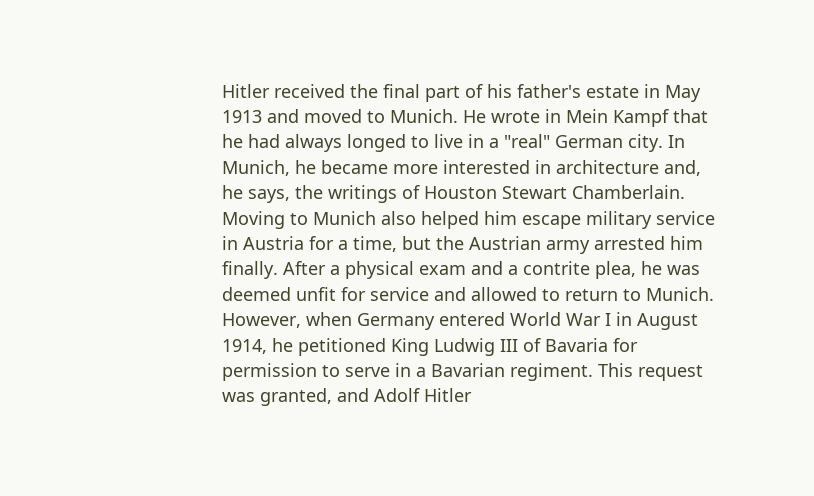Hitler received the final part of his father's estate in May 1913 and moved to Munich. He wrote in Mein Kampf that he had always longed to live in a "real" German city. In Munich, he became more interested in architecture and, he says, the writings of Houston Stewart Chamberlain. Moving to Munich also helped him escape military service in Austria for a time, but the Austrian army arrested him finally. After a physical exam and a contrite plea, he was deemed unfit for service and allowed to return to Munich. However, when Germany entered World War I in August 1914, he petitioned King Ludwig III of Bavaria for permission to serve in a Bavarian regiment. This request was granted, and Adolf Hitler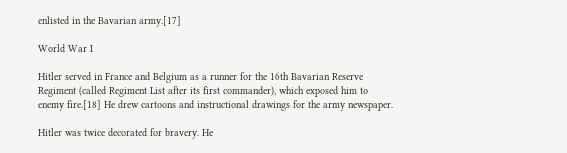enlisted in the Bavarian army.[17]

World War I

Hitler served in France and Belgium as a runner for the 16th Bavarian Reserve Regiment (called Regiment List after its first commander), which exposed him to enemy fire.[18] He drew cartoons and instructional drawings for the army newspaper.

Hitler was twice decorated for bravery. He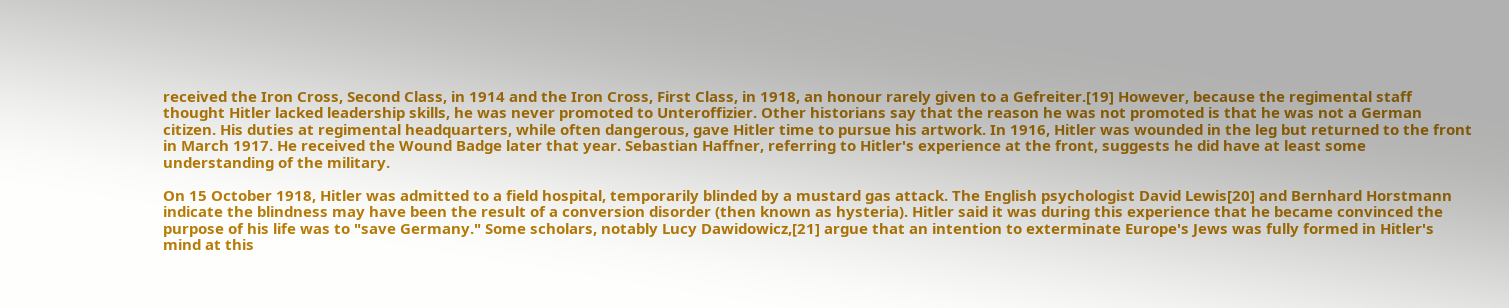received the Iron Cross, Second Class, in 1914 and the Iron Cross, First Class, in 1918, an honour rarely given to a Gefreiter.[19] However, because the regimental staff thought Hitler lacked leadership skills, he was never promoted to Unteroffizier. Other historians say that the reason he was not promoted is that he was not a German citizen. His duties at regimental headquarters, while often dangerous, gave Hitler time to pursue his artwork. In 1916, Hitler was wounded in the leg but returned to the front in March 1917. He received the Wound Badge later that year. Sebastian Haffner, referring to Hitler's experience at the front, suggests he did have at least some understanding of the military.

On 15 October 1918, Hitler was admitted to a field hospital, temporarily blinded by a mustard gas attack. The English psychologist David Lewis[20] and Bernhard Horstmann indicate the blindness may have been the result of a conversion disorder (then known as hysteria). Hitler said it was during this experience that he became convinced the purpose of his life was to "save Germany." Some scholars, notably Lucy Dawidowicz,[21] argue that an intention to exterminate Europe's Jews was fully formed in Hitler's mind at this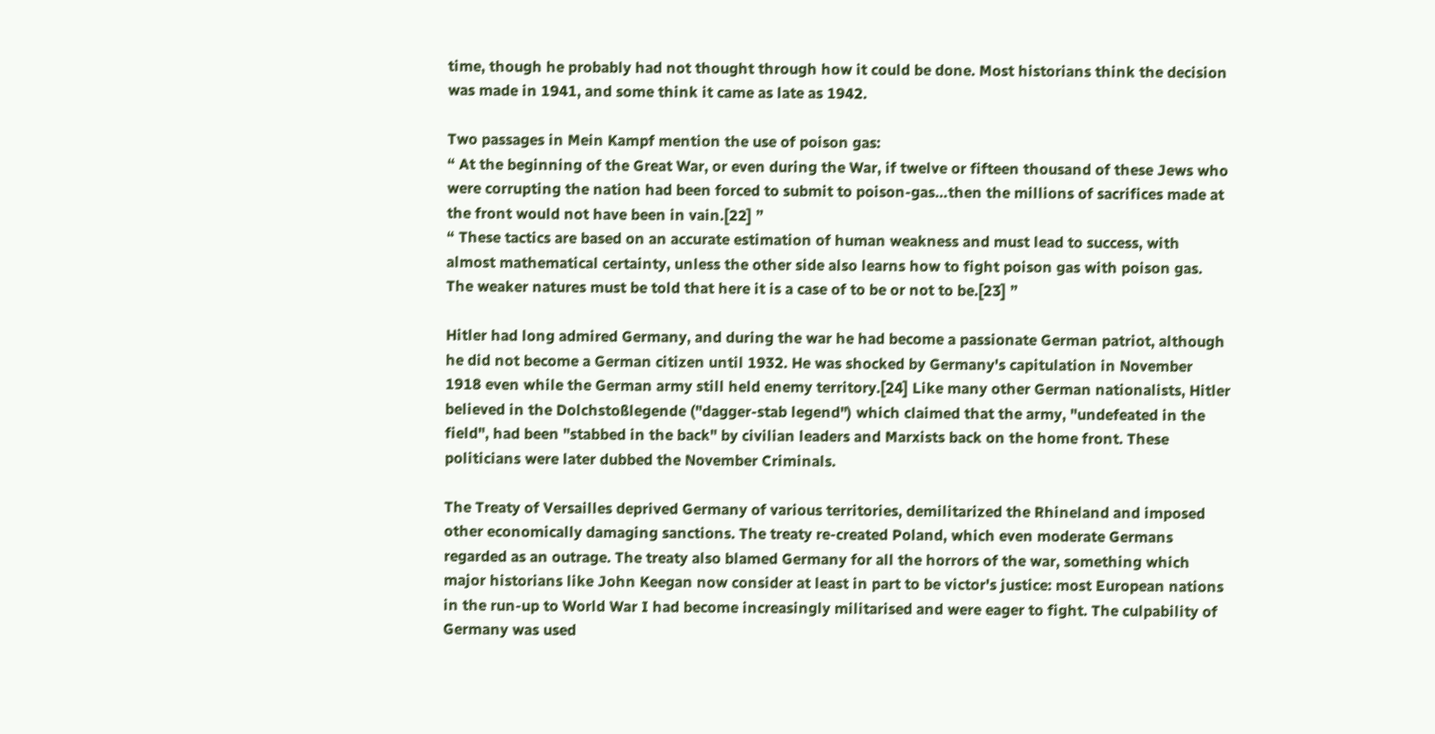time, though he probably had not thought through how it could be done. Most historians think the decision was made in 1941, and some think it came as late as 1942.

Two passages in Mein Kampf mention the use of poison gas:
“ At the beginning of the Great War, or even during the War, if twelve or fifteen thousand of these Jews who were corrupting the nation had been forced to submit to poison-gas…then the millions of sacrifices made at the front would not have been in vain.[22] ”
“ These tactics are based on an accurate estimation of human weakness and must lead to success, with almost mathematical certainty, unless the other side also learns how to fight poison gas with poison gas. The weaker natures must be told that here it is a case of to be or not to be.[23] ”

Hitler had long admired Germany, and during the war he had become a passionate German patriot, although he did not become a German citizen until 1932. He was shocked by Germany's capitulation in November 1918 even while the German army still held enemy territory.[24] Like many other German nationalists, Hitler believed in the Dolchstoßlegende ("dagger-stab legend") which claimed that the army, "undefeated in the field", had been "stabbed in the back" by civilian leaders and Marxists back on the home front. These politicians were later dubbed the November Criminals.

The Treaty of Versailles deprived Germany of various territories, demilitarized the Rhineland and imposed other economically damaging sanctions. The treaty re-created Poland, which even moderate Germans regarded as an outrage. The treaty also blamed Germany for all the horrors of the war, something which major historians like John Keegan now consider at least in part to be victor's justice: most European nations in the run-up to World War I had become increasingly militarised and were eager to fight. The culpability of Germany was used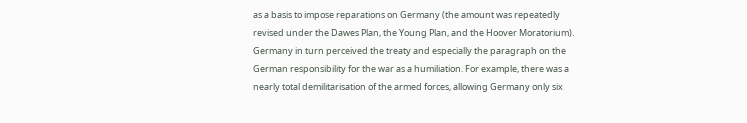as a basis to impose reparations on Germany (the amount was repeatedly revised under the Dawes Plan, the Young Plan, and the Hoover Moratorium). Germany in turn perceived the treaty and especially the paragraph on the German responsibility for the war as a humiliation. For example, there was a nearly total demilitarisation of the armed forces, allowing Germany only six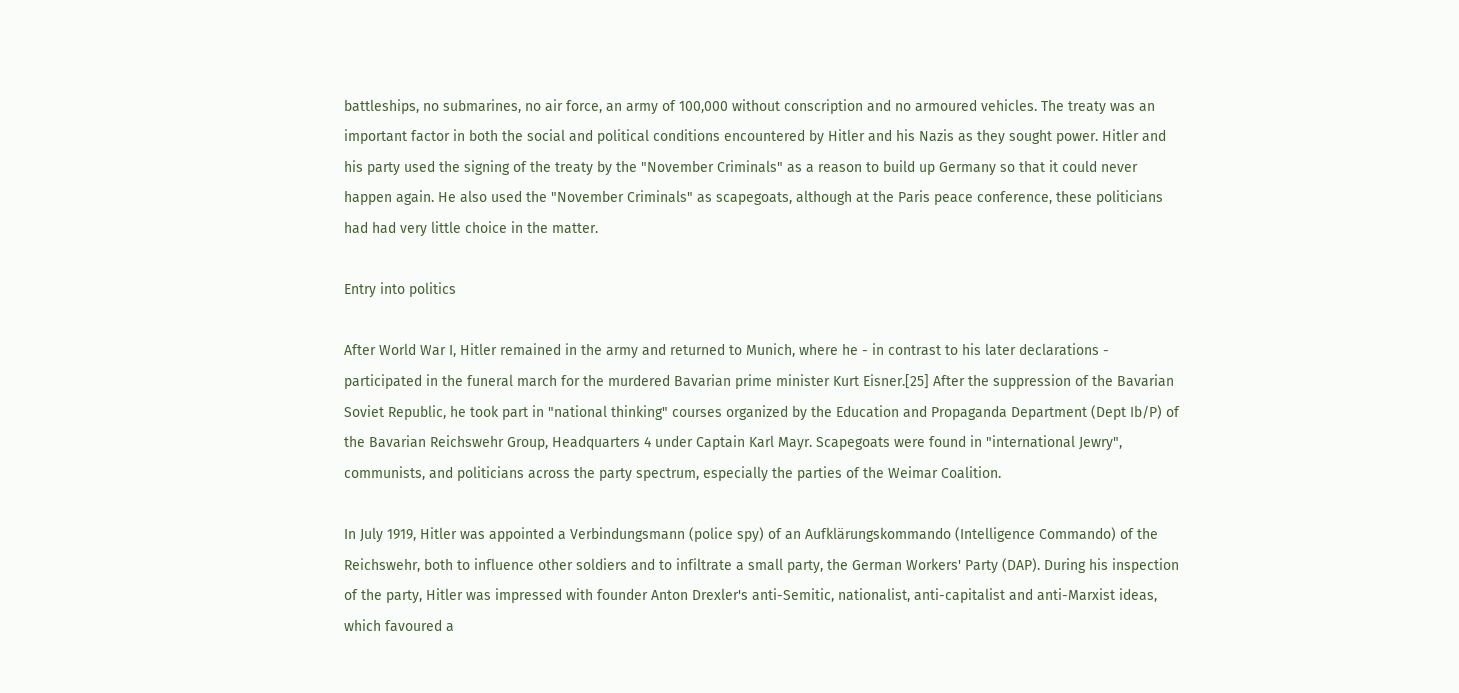battleships, no submarines, no air force, an army of 100,000 without conscription and no armoured vehicles. The treaty was an important factor in both the social and political conditions encountered by Hitler and his Nazis as they sought power. Hitler and his party used the signing of the treaty by the "November Criminals" as a reason to build up Germany so that it could never happen again. He also used the "November Criminals" as scapegoats, although at the Paris peace conference, these politicians had had very little choice in the matter.

Entry into politics

After World War I, Hitler remained in the army and returned to Munich, where he - in contrast to his later declarations - participated in the funeral march for the murdered Bavarian prime minister Kurt Eisner.[25] After the suppression of the Bavarian Soviet Republic, he took part in "national thinking" courses organized by the Education and Propaganda Department (Dept Ib/P) of the Bavarian Reichswehr Group, Headquarters 4 under Captain Karl Mayr. Scapegoats were found in "international Jewry", communists, and politicians across the party spectrum, especially the parties of the Weimar Coalition.

In July 1919, Hitler was appointed a Verbindungsmann (police spy) of an Aufklärungskommando (Intelligence Commando) of the Reichswehr, both to influence other soldiers and to infiltrate a small party, the German Workers' Party (DAP). During his inspection of the party, Hitler was impressed with founder Anton Drexler's anti-Semitic, nationalist, anti-capitalist and anti-Marxist ideas, which favoured a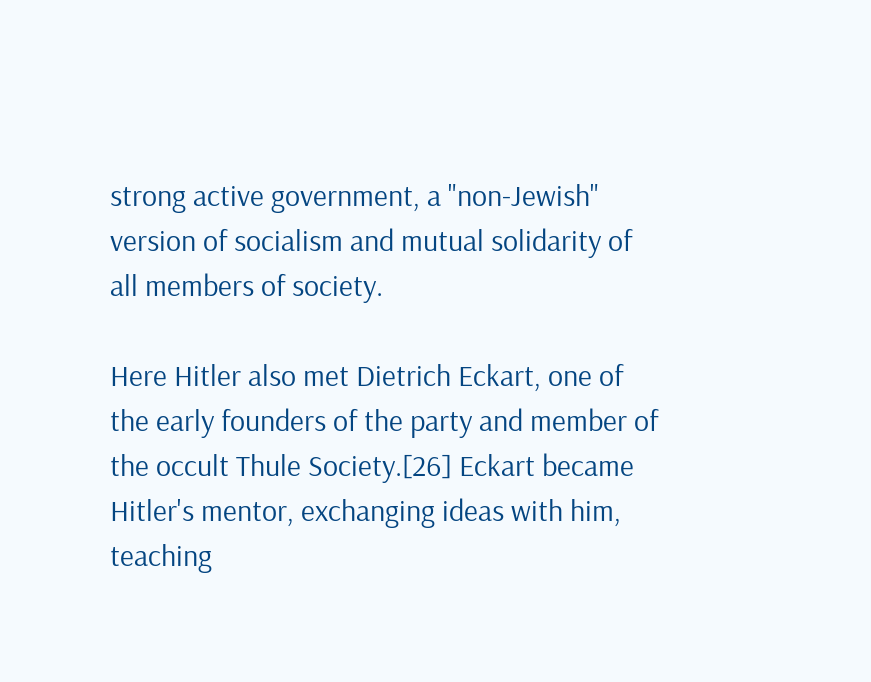strong active government, a "non-Jewish" version of socialism and mutual solidarity of all members of society.

Here Hitler also met Dietrich Eckart, one of the early founders of the party and member of the occult Thule Society.[26] Eckart became Hitler's mentor, exchanging ideas with him, teaching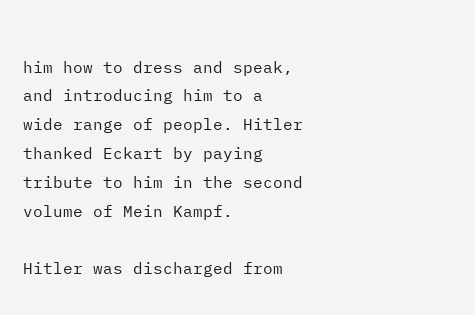him how to dress and speak, and introducing him to a wide range of people. Hitler thanked Eckart by paying tribute to him in the second volume of Mein Kampf.

Hitler was discharged from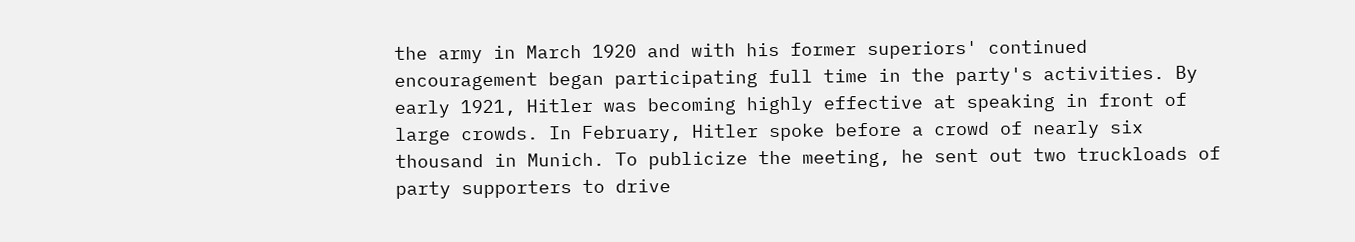the army in March 1920 and with his former superiors' continued encouragement began participating full time in the party's activities. By early 1921, Hitler was becoming highly effective at speaking in front of large crowds. In February, Hitler spoke before a crowd of nearly six thousand in Munich. To publicize the meeting, he sent out two truckloads of party supporters to drive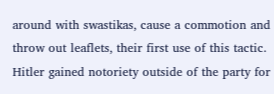around with swastikas, cause a commotion and throw out leaflets, their first use of this tactic. Hitler gained notoriety outside of the party for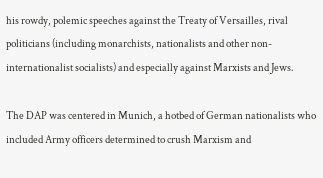his rowdy, polemic speeches against the Treaty of Versailles, rival politicians (including monarchists, nationalists and other non-internationalist socialists) and especially against Marxists and Jews.

The DAP was centered in Munich, a hotbed of German nationalists who included Army officers determined to crush Marxism and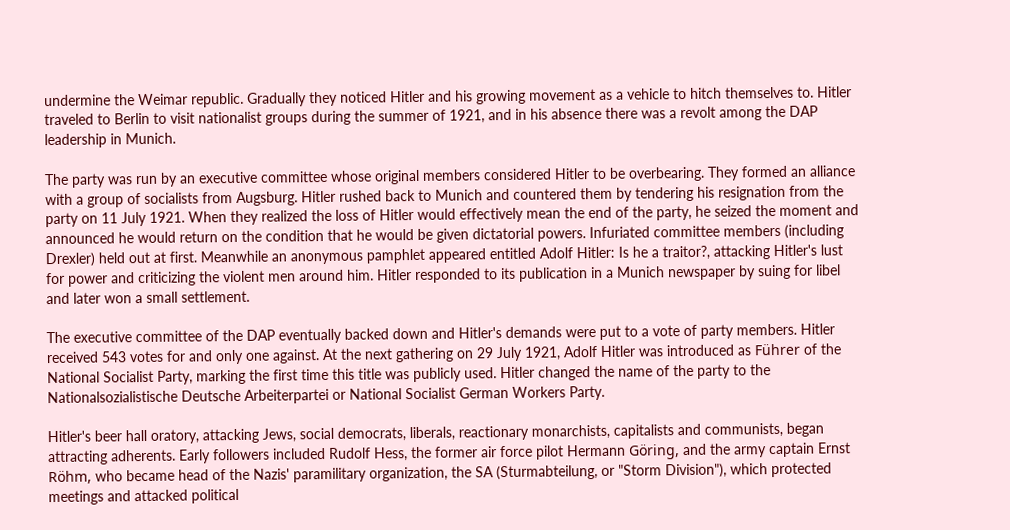undermine the Weimar republic. Gradually they noticed Hitler and his growing movement as a vehicle to hitch themselves to. Hitler traveled to Berlin to visit nationalist groups during the summer of 1921, and in his absence there was a revolt among the DAP leadership in Munich.

The party was run by an executive committee whose original members considered Hitler to be overbearing. They formed an alliance with a group of socialists from Augsburg. Hitler rushed back to Munich and countered them by tendering his resignation from the party on 11 July 1921. When they realized the loss of Hitler would effectively mean the end of the party, he seized the moment and announced he would return on the condition that he would be given dictatorial powers. Infuriated committee members (including Drexler) held out at first. Meanwhile an anonymous pamphlet appeared entitled Adolf Hitler: Is he a traitor?, attacking Hitler's lust for power and criticizing the violent men around him. Hitler responded to its publication in a Munich newspaper by suing for libel and later won a small settlement.

The executive committee of the DAP eventually backed down and Hitler's demands were put to a vote of party members. Hitler received 543 votes for and only one against. At the next gathering on 29 July 1921, Adolf Hitler was introduced as Führer of the National Socialist Party, marking the first time this title was publicly used. Hitler changed the name of the party to the Nationalsozialistische Deutsche Arbeiterpartei or National Socialist German Workers Party.

Hitler's beer hall oratory, attacking Jews, social democrats, liberals, reactionary monarchists, capitalists and communists, began attracting adherents. Early followers included Rudolf Hess, the former air force pilot Hermann Göring, and the army captain Ernst Röhm, who became head of the Nazis' paramilitary organization, the SA (Sturmabteilung, or "Storm Division"), which protected meetings and attacked political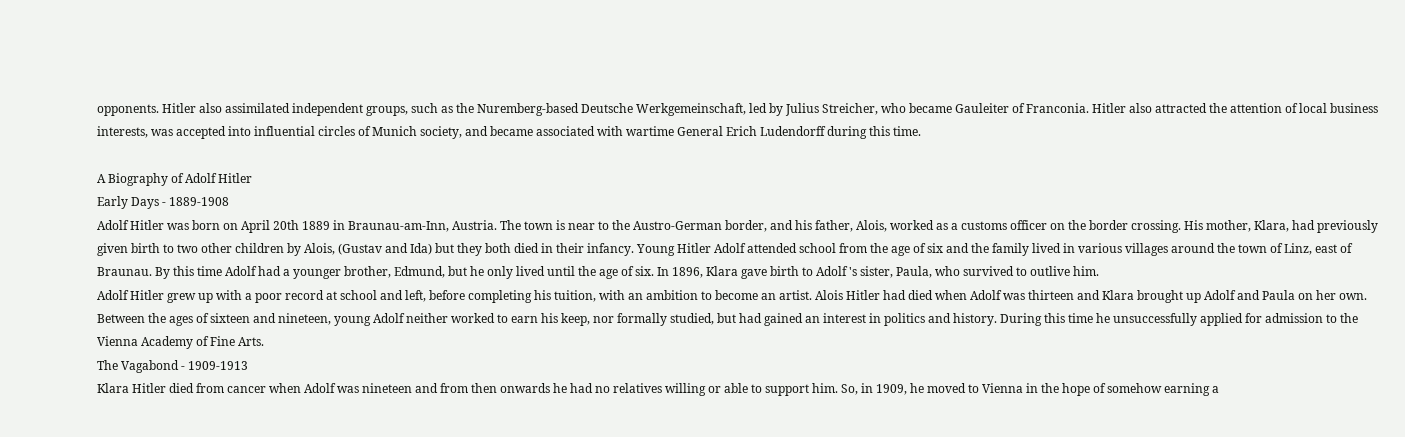opponents. Hitler also assimilated independent groups, such as the Nuremberg-based Deutsche Werkgemeinschaft, led by Julius Streicher, who became Gauleiter of Franconia. Hitler also attracted the attention of local business interests, was accepted into influential circles of Munich society, and became associated with wartime General Erich Ludendorff during this time.

A Biography of Adolf Hitler
Early Days - 1889-1908
Adolf Hitler was born on April 20th 1889 in Braunau-am-Inn, Austria. The town is near to the Austro-German border, and his father, Alois, worked as a customs officer on the border crossing. His mother, Klara, had previously given birth to two other children by Alois, (Gustav and Ida) but they both died in their infancy. Young Hitler Adolf attended school from the age of six and the family lived in various villages around the town of Linz, east of Braunau. By this time Adolf had a younger brother, Edmund, but he only lived until the age of six. In 1896, Klara gave birth to Adolf 's sister, Paula, who survived to outlive him.
Adolf Hitler grew up with a poor record at school and left, before completing his tuition, with an ambition to become an artist. Alois Hitler had died when Adolf was thirteen and Klara brought up Adolf and Paula on her own. Between the ages of sixteen and nineteen, young Adolf neither worked to earn his keep, nor formally studied, but had gained an interest in politics and history. During this time he unsuccessfully applied for admission to the Vienna Academy of Fine Arts.
The Vagabond - 1909-1913
Klara Hitler died from cancer when Adolf was nineteen and from then onwards he had no relatives willing or able to support him. So, in 1909, he moved to Vienna in the hope of somehow earning a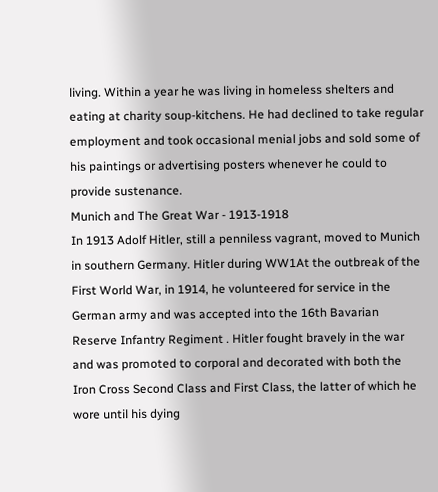living. Within a year he was living in homeless shelters and eating at charity soup-kitchens. He had declined to take regular employment and took occasional menial jobs and sold some of his paintings or advertising posters whenever he could to provide sustenance.
Munich and The Great War - 1913-1918
In 1913 Adolf Hitler, still a penniless vagrant, moved to Munich in southern Germany. Hitler during WW1At the outbreak of the First World War, in 1914, he volunteered for service in the German army and was accepted into the 16th Bavarian Reserve Infantry Regiment . Hitler fought bravely in the war and was promoted to corporal and decorated with both the Iron Cross Second Class and First Class, the latter of which he wore until his dying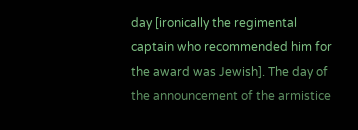day [ironically the regimental captain who recommended him for the award was Jewish]. The day of the announcement of the armistice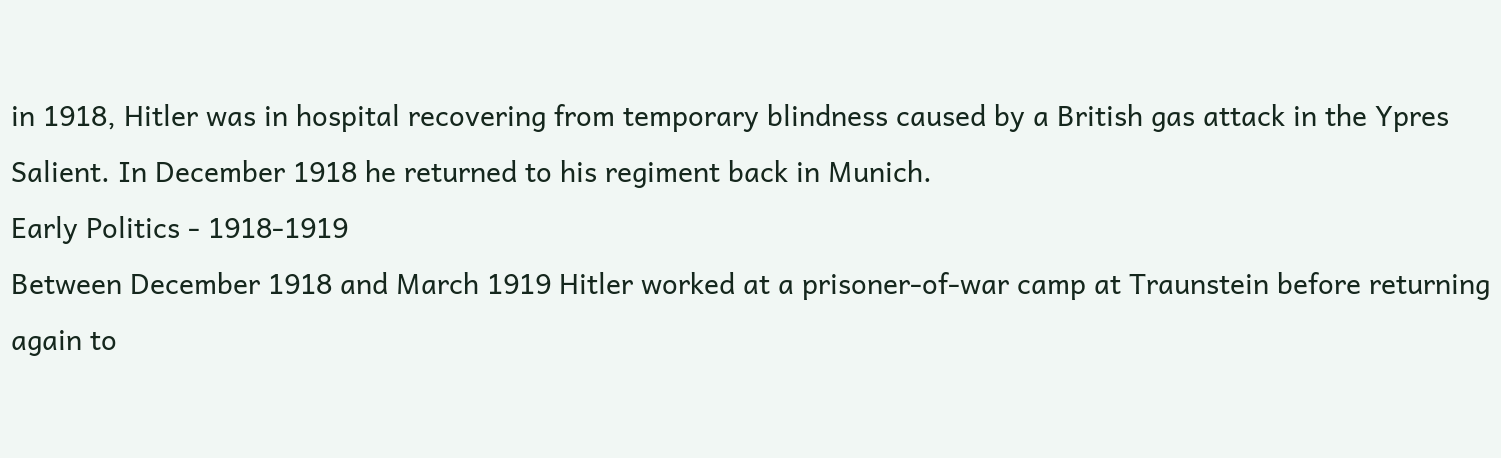in 1918, Hitler was in hospital recovering from temporary blindness caused by a British gas attack in the Ypres Salient. In December 1918 he returned to his regiment back in Munich.
Early Politics - 1918-1919
Between December 1918 and March 1919 Hitler worked at a prisoner-of-war camp at Traunstein before returning again to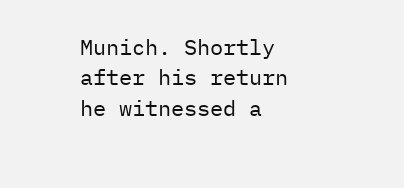Munich. Shortly after his return he witnessed a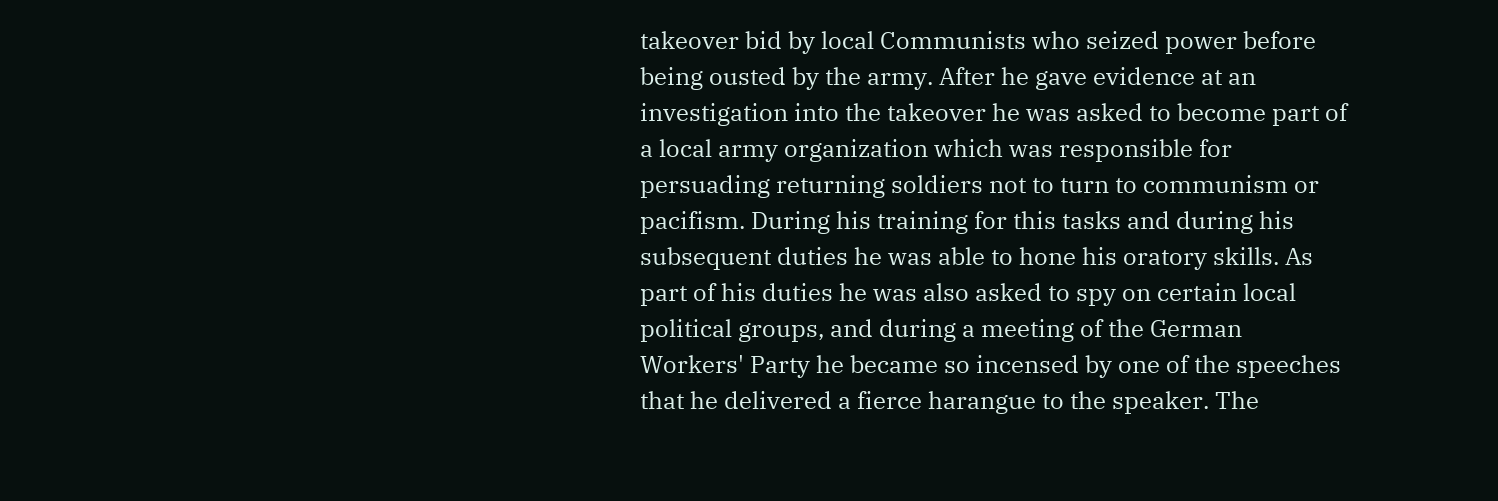takeover bid by local Communists who seized power before being ousted by the army. After he gave evidence at an investigation into the takeover he was asked to become part of a local army organization which was responsible for persuading returning soldiers not to turn to communism or pacifism. During his training for this tasks and during his subsequent duties he was able to hone his oratory skills. As part of his duties he was also asked to spy on certain local political groups, and during a meeting of the German Workers' Party he became so incensed by one of the speeches that he delivered a fierce harangue to the speaker. The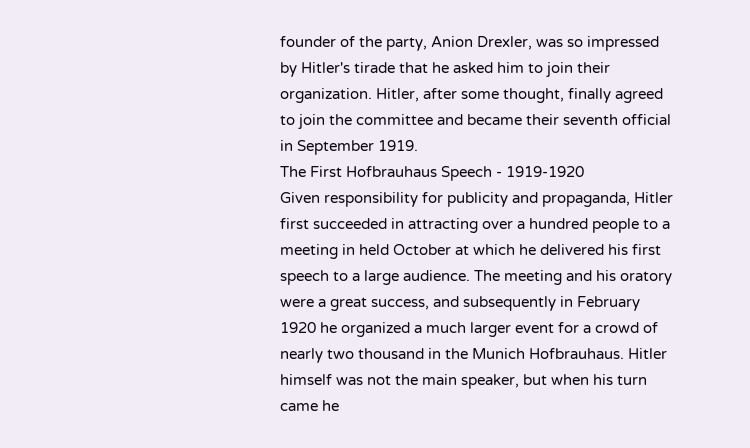founder of the party, Anion Drexler, was so impressed by Hitler's tirade that he asked him to join their organization. Hitler, after some thought, finally agreed to join the committee and became their seventh official in September 1919.
The First Hofbrauhaus Speech - 1919-1920
Given responsibility for publicity and propaganda, Hitler first succeeded in attracting over a hundred people to a meeting in held October at which he delivered his first speech to a large audience. The meeting and his oratory were a great success, and subsequently in February 1920 he organized a much larger event for a crowd of nearly two thousand in the Munich Hofbrauhaus. Hitler himself was not the main speaker, but when his turn came he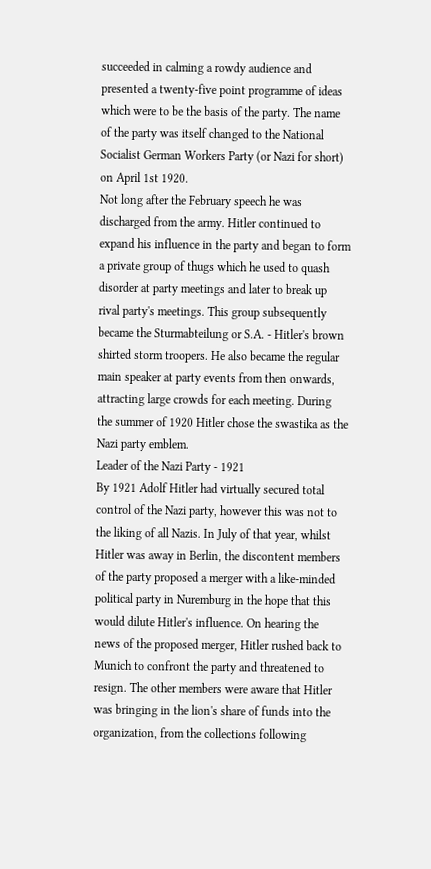succeeded in calming a rowdy audience and presented a twenty-five point programme of ideas which were to be the basis of the party. The name of the party was itself changed to the National Socialist German Workers Party (or Nazi for short) on April 1st 1920.
Not long after the February speech he was discharged from the army. Hitler continued to expand his influence in the party and began to form a private group of thugs which he used to quash disorder at party meetings and later to break up rival party's meetings. This group subsequently became the Sturmabteilung or S.A. - Hitler's brown shirted storm troopers. He also became the regular main speaker at party events from then onwards, attracting large crowds for each meeting. During the summer of 1920 Hitler chose the swastika as the Nazi party emblem.
Leader of the Nazi Party - 1921
By 1921 Adolf Hitler had virtually secured total control of the Nazi party, however this was not to the liking of all Nazis. In July of that year, whilst Hitler was away in Berlin, the discontent members of the party proposed a merger with a like-minded political party in Nuremburg in the hope that this would dilute Hitler's influence. On hearing the news of the proposed merger, Hitler rushed back to Munich to confront the party and threatened to resign. The other members were aware that Hitler was bringing in the lion's share of funds into the organization, from the collections following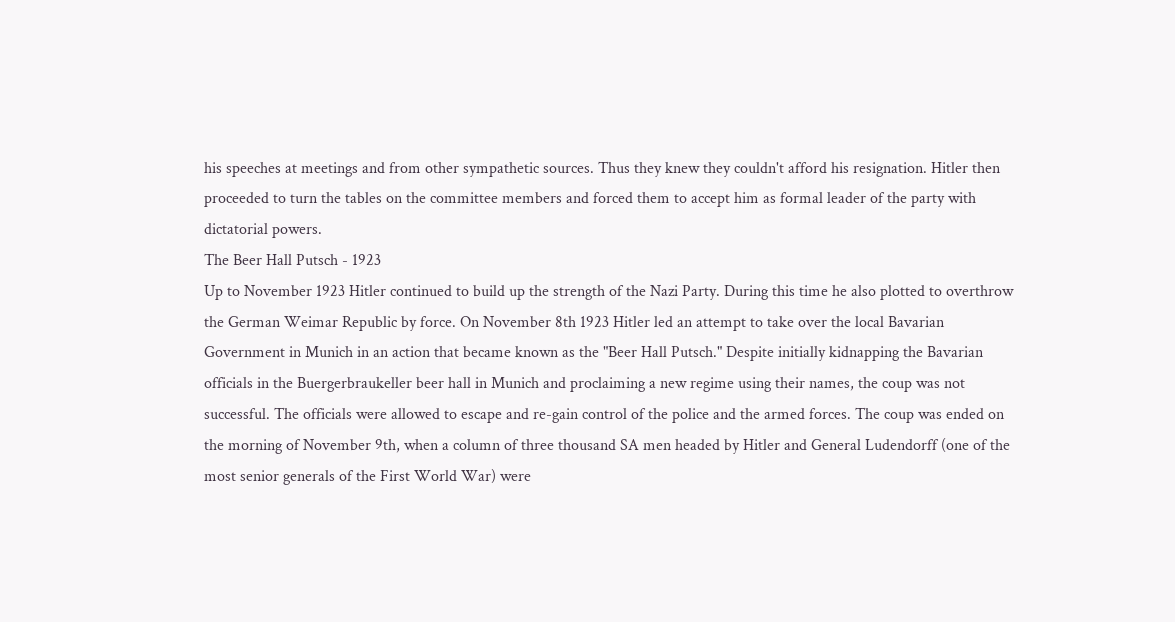his speeches at meetings and from other sympathetic sources. Thus they knew they couldn't afford his resignation. Hitler then proceeded to turn the tables on the committee members and forced them to accept him as formal leader of the party with dictatorial powers.
The Beer Hall Putsch - 1923
Up to November 1923 Hitler continued to build up the strength of the Nazi Party. During this time he also plotted to overthrow the German Weimar Republic by force. On November 8th 1923 Hitler led an attempt to take over the local Bavarian Government in Munich in an action that became known as the "Beer Hall Putsch." Despite initially kidnapping the Bavarian officials in the Buergerbraukeller beer hall in Munich and proclaiming a new regime using their names, the coup was not successful. The officials were allowed to escape and re-gain control of the police and the armed forces. The coup was ended on the morning of November 9th, when a column of three thousand SA men headed by Hitler and General Ludendorff (one of the most senior generals of the First World War) were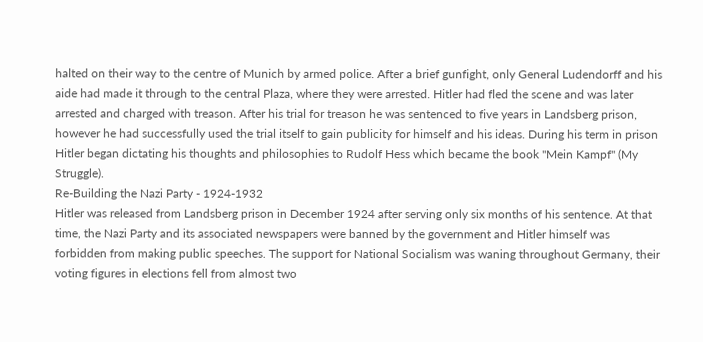halted on their way to the centre of Munich by armed police. After a brief gunfight, only General Ludendorff and his aide had made it through to the central Plaza, where they were arrested. Hitler had fled the scene and was later arrested and charged with treason. After his trial for treason he was sentenced to five years in Landsberg prison, however he had successfully used the trial itself to gain publicity for himself and his ideas. During his term in prison Hitler began dictating his thoughts and philosophies to Rudolf Hess which became the book "Mein Kampf" (My Struggle).
Re-Building the Nazi Party - 1924-1932
Hitler was released from Landsberg prison in December 1924 after serving only six months of his sentence. At that time, the Nazi Party and its associated newspapers were banned by the government and Hitler himself was forbidden from making public speeches. The support for National Socialism was waning throughout Germany, their voting figures in elections fell from almost two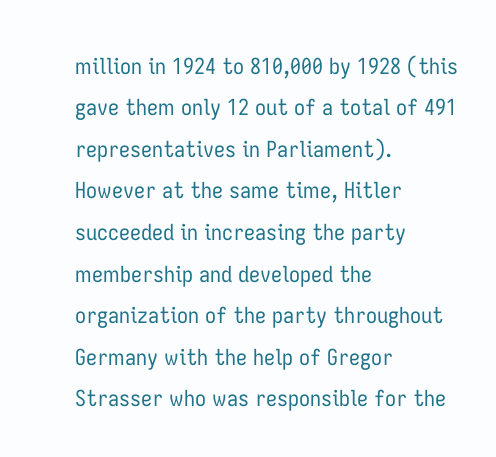million in 1924 to 810,000 by 1928 (this gave them only 12 out of a total of 491 representatives in Parliament). However at the same time, Hitler succeeded in increasing the party membership and developed the organization of the party throughout Germany with the help of Gregor Strasser who was responsible for the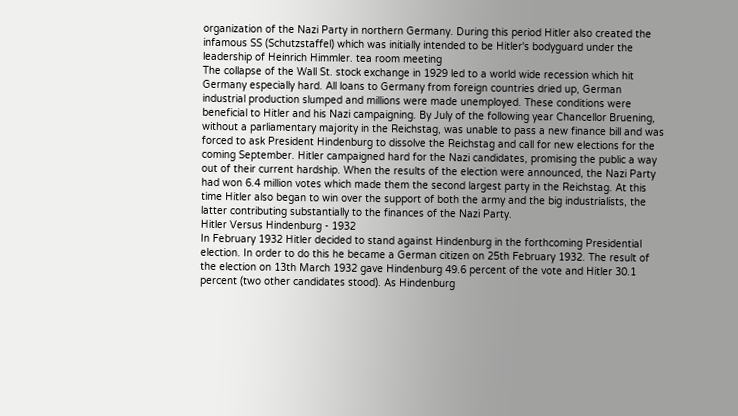organization of the Nazi Party in northern Germany. During this period Hitler also created the infamous SS (Schutzstaffel) which was initially intended to be Hitler's bodyguard under the leadership of Heinrich Himmler. tea room meeting
The collapse of the Wall St. stock exchange in 1929 led to a world wide recession which hit Germany especially hard. All loans to Germany from foreign countries dried up, German industrial production slumped and millions were made unemployed. These conditions were beneficial to Hitler and his Nazi campaigning. By July of the following year Chancellor Bruening, without a parliamentary majority in the Reichstag, was unable to pass a new finance bill and was forced to ask President Hindenburg to dissolve the Reichstag and call for new elections for the coming September. Hitler campaigned hard for the Nazi candidates, promising the public a way out of their current hardship. When the results of the election were announced, the Nazi Party had won 6.4 million votes which made them the second largest party in the Reichstag. At this time Hitler also began to win over the support of both the army and the big industrialists, the latter contributing substantially to the finances of the Nazi Party.
Hitler Versus Hindenburg - 1932
In February 1932 Hitler decided to stand against Hindenburg in the forthcoming Presidential election. In order to do this he became a German citizen on 25th February 1932. The result of the election on 13th March 1932 gave Hindenburg 49.6 percent of the vote and Hitler 30.1 percent (two other candidates stood). As Hindenburg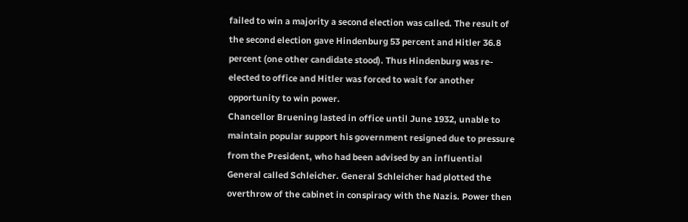failed to win a majority a second election was called. The result of the second election gave Hindenburg 53 percent and Hitler 36.8 percent (one other candidate stood). Thus Hindenburg was re-elected to office and Hitler was forced to wait for another opportunity to win power.
Chancellor Bruening lasted in office until June 1932, unable to maintain popular support his government resigned due to pressure from the President, who had been advised by an influential General called Schleicher. General Schleicher had plotted the overthrow of the cabinet in conspiracy with the Nazis. Power then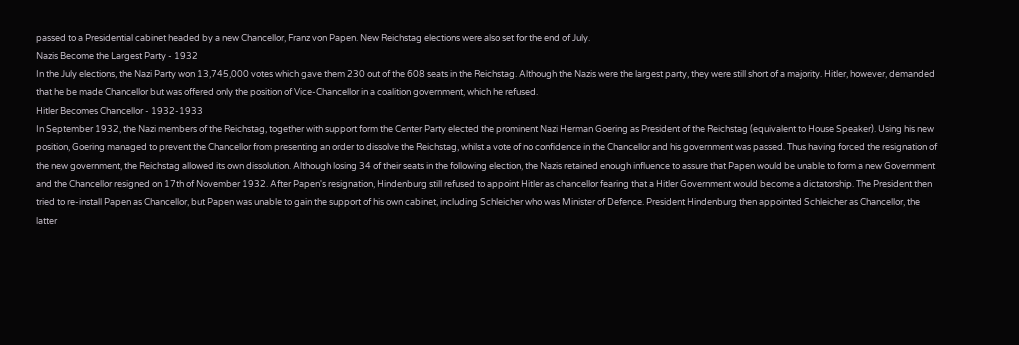passed to a Presidential cabinet headed by a new Chancellor, Franz von Papen. New Reichstag elections were also set for the end of July.
Nazis Become the Largest Party - 1932
In the July elections, the Nazi Party won 13,745,000 votes which gave them 230 out of the 608 seats in the Reichstag. Although the Nazis were the largest party, they were still short of a majority. Hitler, however, demanded that he be made Chancellor but was offered only the position of Vice-Chancellor in a coalition government, which he refused.
Hitler Becomes Chancellor - 1932-1933
In September 1932, the Nazi members of the Reichstag, together with support form the Center Party elected the prominent Nazi Herman Goering as President of the Reichstag (equivalent to House Speaker). Using his new position, Goering managed to prevent the Chancellor from presenting an order to dissolve the Reichstag, whilst a vote of no confidence in the Chancellor and his government was passed. Thus having forced the resignation of the new government, the Reichstag allowed its own dissolution. Although losing 34 of their seats in the following election, the Nazis retained enough influence to assure that Papen would be unable to form a new Government and the Chancellor resigned on 17th of November 1932. After Papen's resignation, Hindenburg still refused to appoint Hitler as chancellor fearing that a Hitler Government would become a dictatorship. The President then tried to re-install Papen as Chancellor, but Papen was unable to gain the support of his own cabinet, including Schleicher who was Minister of Defence. President Hindenburg then appointed Schleicher as Chancellor, the latter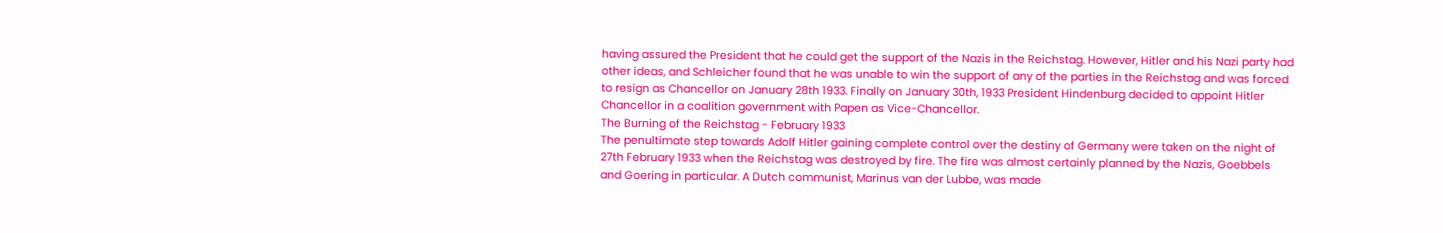having assured the President that he could get the support of the Nazis in the Reichstag. However, Hitler and his Nazi party had other ideas, and Schleicher found that he was unable to win the support of any of the parties in the Reichstag and was forced to resign as Chancellor on January 28th 1933. Finally on January 30th, 1933 President Hindenburg decided to appoint Hitler Chancellor in a coalition government with Papen as Vice-Chancellor.
The Burning of the Reichstag - February 1933
The penultimate step towards Adolf Hitler gaining complete control over the destiny of Germany were taken on the night of 27th February 1933 when the Reichstag was destroyed by fire. The fire was almost certainly planned by the Nazis, Goebbels and Goering in particular. A Dutch communist, Marinus van der Lubbe, was made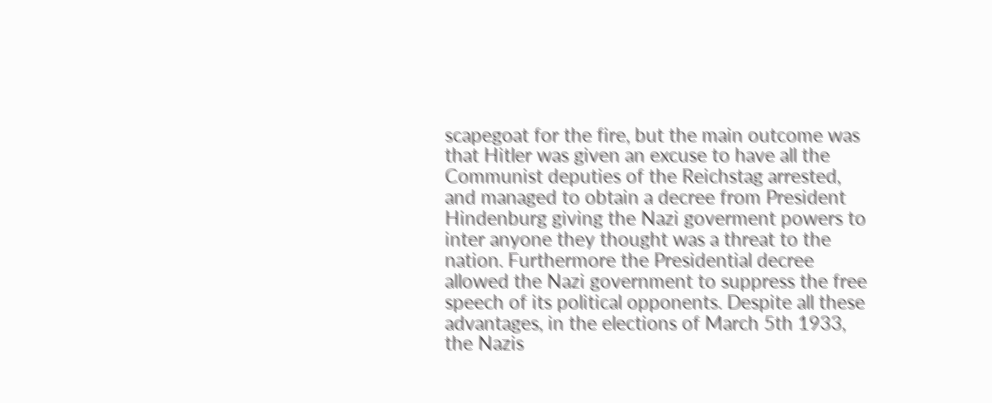scapegoat for the fire, but the main outcome was that Hitler was given an excuse to have all the Communist deputies of the Reichstag arrested, and managed to obtain a decree from President Hindenburg giving the Nazi goverment powers to inter anyone they thought was a threat to the nation. Furthermore the Presidential decree allowed the Nazi government to suppress the free speech of its political opponents. Despite all these advantages, in the elections of March 5th 1933, the Nazis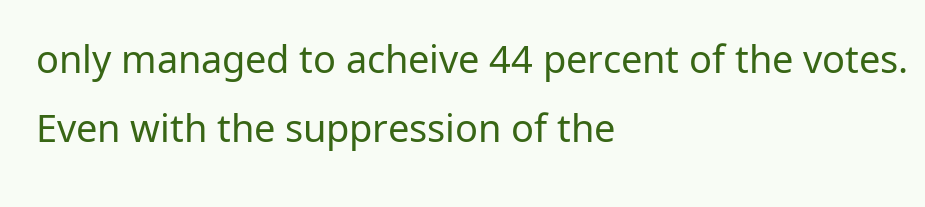only managed to acheive 44 percent of the votes. Even with the suppression of the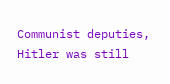Communist deputies, Hitler was still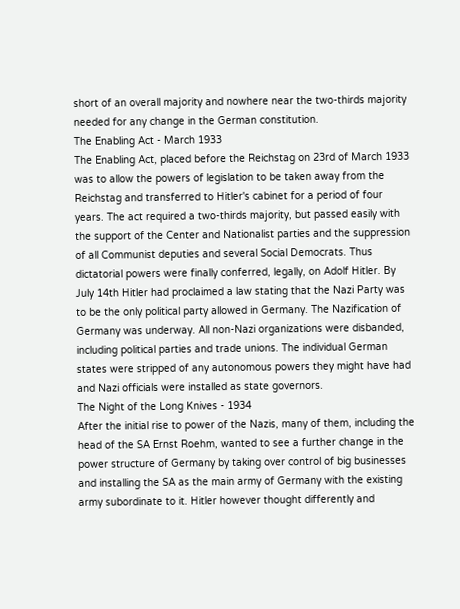short of an overall majority and nowhere near the two-thirds majority needed for any change in the German constitution.
The Enabling Act - March 1933
The Enabling Act, placed before the Reichstag on 23rd of March 1933 was to allow the powers of legislation to be taken away from the Reichstag and transferred to Hitler's cabinet for a period of four years. The act required a two-thirds majority, but passed easily with the support of the Center and Nationalist parties and the suppression of all Communist deputies and several Social Democrats. Thus dictatorial powers were finally conferred, legally, on Adolf Hitler. By July 14th Hitler had proclaimed a law stating that the Nazi Party was to be the only political party allowed in Germany. The Nazification of Germany was underway. All non-Nazi organizations were disbanded, including political parties and trade unions. The individual German states were stripped of any autonomous powers they might have had and Nazi officials were installed as state governors.
The Night of the Long Knives - 1934
After the initial rise to power of the Nazis, many of them, including the head of the SA Ernst Roehm, wanted to see a further change in the power structure of Germany by taking over control of big businesses and installing the SA as the main army of Germany with the existing army subordinate to it. Hitler however thought differently and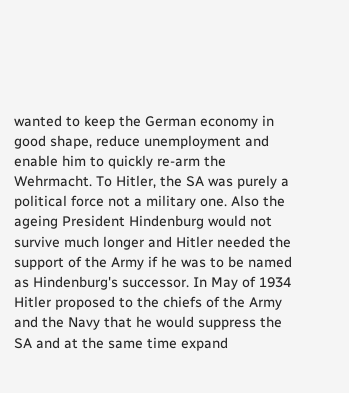wanted to keep the German economy in good shape, reduce unemployment and enable him to quickly re-arm the Wehrmacht. To Hitler, the SA was purely a political force not a military one. Also the ageing President Hindenburg would not survive much longer and Hitler needed the support of the Army if he was to be named as Hindenburg's successor. In May of 1934 Hitler proposed to the chiefs of the Army and the Navy that he would suppress the SA and at the same time expand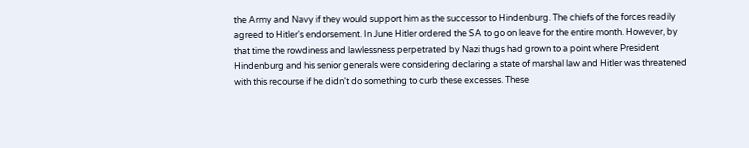the Army and Navy if they would support him as the successor to Hindenburg. The chiefs of the forces readily agreed to Hitler's endorsement. In June Hitler ordered the SA to go on leave for the entire month. However, by that time the rowdiness and lawlessness perpetrated by Nazi thugs had grown to a point where President Hindenburg and his senior generals were considering declaring a state of marshal law and Hitler was threatened with this recourse if he didn't do something to curb these excesses. These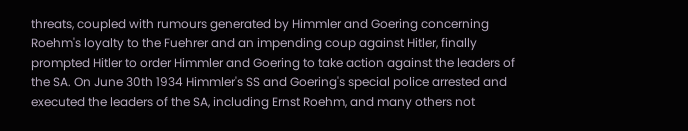threats, coupled with rumours generated by Himmler and Goering concerning Roehm's loyalty to the Fuehrer and an impending coup against Hitler, finally prompted Hitler to order Himmler and Goering to take action against the leaders of the SA. On June 30th 1934 Himmler's SS and Goering's special police arrested and executed the leaders of the SA, including Ernst Roehm, and many others not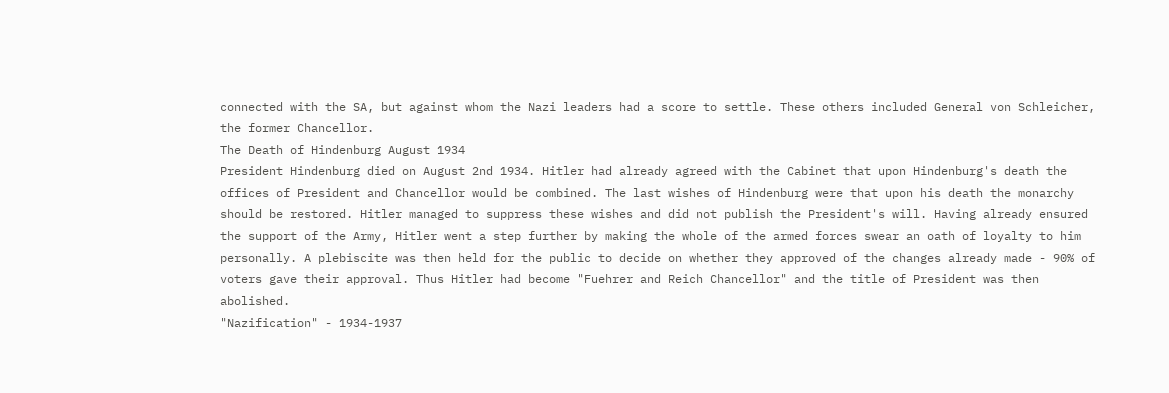connected with the SA, but against whom the Nazi leaders had a score to settle. These others included General von Schleicher, the former Chancellor.
The Death of Hindenburg August 1934
President Hindenburg died on August 2nd 1934. Hitler had already agreed with the Cabinet that upon Hindenburg's death the offices of President and Chancellor would be combined. The last wishes of Hindenburg were that upon his death the monarchy should be restored. Hitler managed to suppress these wishes and did not publish the President's will. Having already ensured the support of the Army, Hitler went a step further by making the whole of the armed forces swear an oath of loyalty to him personally. A plebiscite was then held for the public to decide on whether they approved of the changes already made - 90% of voters gave their approval. Thus Hitler had become "Fuehrer and Reich Chancellor" and the title of President was then abolished.
"Nazification" - 1934-1937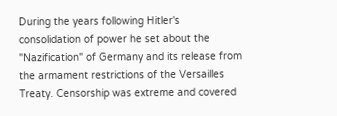During the years following Hitler's consolidation of power he set about the "Nazification" of Germany and its release from the armament restrictions of the Versailles Treaty. Censorship was extreme and covered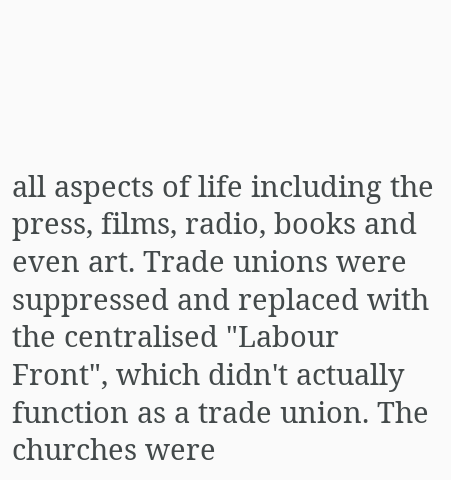all aspects of life including the press, films, radio, books and even art. Trade unions were suppressed and replaced with the centralised "Labour Front", which didn't actually function as a trade union. The churches were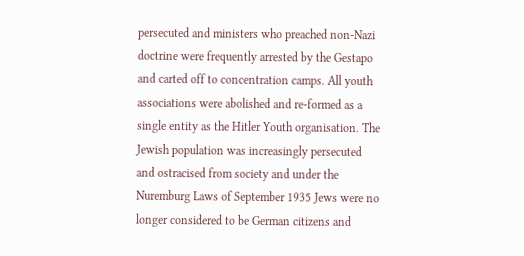persecuted and ministers who preached non-Nazi doctrine were frequently arrested by the Gestapo and carted off to concentration camps. All youth associations were abolished and re-formed as a single entity as the Hitler Youth organisation. The Jewish population was increasingly persecuted and ostracised from society and under the Nuremburg Laws of September 1935 Jews were no longer considered to be German citizens and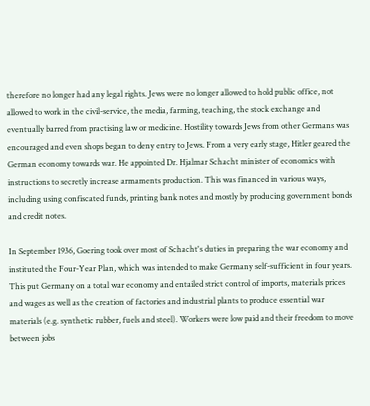therefore no longer had any legal rights. Jews were no longer allowed to hold public office, not allowed to work in the civil-service, the media, farming, teaching, the stock exchange and eventually barred from practising law or medicine. Hostility towards Jews from other Germans was encouraged and even shops began to deny entry to Jews. From a very early stage, Hitler geared the German economy towards war. He appointed Dr. Hjalmar Schacht minister of economics with instructions to secretly increase armaments production. This was financed in various ways, including using confiscated funds, printing bank notes and mostly by producing government bonds and credit notes.

In September 1936, Goering took over most of Schacht's duties in preparing the war economy and instituted the Four-Year Plan, which was intended to make Germany self-sufficient in four years. This put Germany on a total war economy and entailed strict control of imports, materials prices and wages as well as the creation of factories and industrial plants to produce essential war materials (e.g. synthetic rubber, fuels and steel). Workers were low paid and their freedom to move between jobs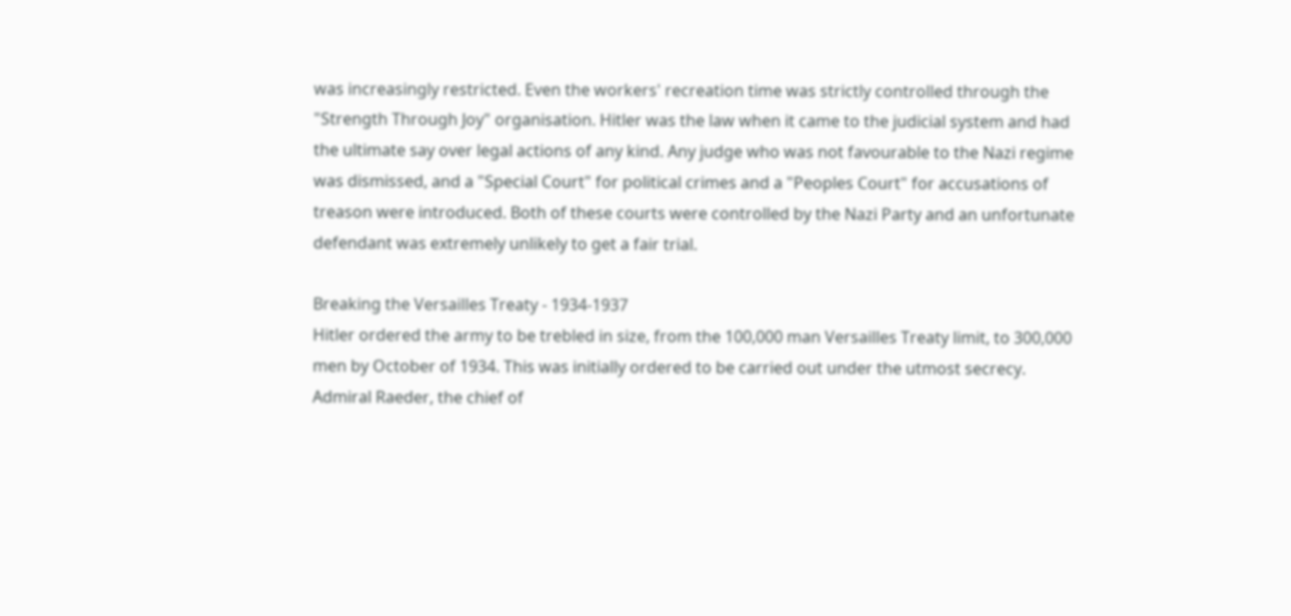was increasingly restricted. Even the workers' recreation time was strictly controlled through the "Strength Through Joy" organisation. Hitler was the law when it came to the judicial system and had the ultimate say over legal actions of any kind. Any judge who was not favourable to the Nazi regime was dismissed, and a "Special Court" for political crimes and a "Peoples Court" for accusations of treason were introduced. Both of these courts were controlled by the Nazi Party and an unfortunate defendant was extremely unlikely to get a fair trial.

Breaking the Versailles Treaty - 1934-1937
Hitler ordered the army to be trebled in size, from the 100,000 man Versailles Treaty limit, to 300,000 men by October of 1934. This was initially ordered to be carried out under the utmost secrecy. Admiral Raeder, the chief of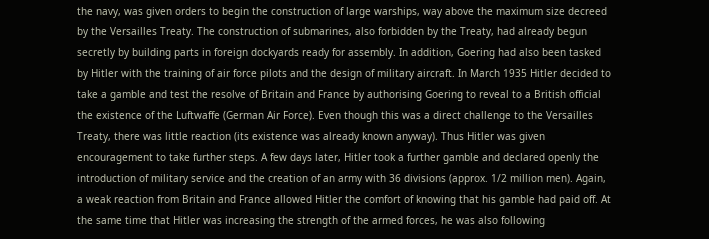the navy, was given orders to begin the construction of large warships, way above the maximum size decreed by the Versailles Treaty. The construction of submarines, also forbidden by the Treaty, had already begun secretly by building parts in foreign dockyards ready for assembly. In addition, Goering had also been tasked by Hitler with the training of air force pilots and the design of military aircraft. In March 1935 Hitler decided to take a gamble and test the resolve of Britain and France by authorising Goering to reveal to a British official the existence of the Luftwaffe (German Air Force). Even though this was a direct challenge to the Versailles Treaty, there was little reaction (its existence was already known anyway). Thus Hitler was given encouragement to take further steps. A few days later, Hitler took a further gamble and declared openly the introduction of military service and the creation of an army with 36 divisions (approx. 1/2 million men). Again, a weak reaction from Britain and France allowed Hitler the comfort of knowing that his gamble had paid off. At the same time that Hitler was increasing the strength of the armed forces, he was also following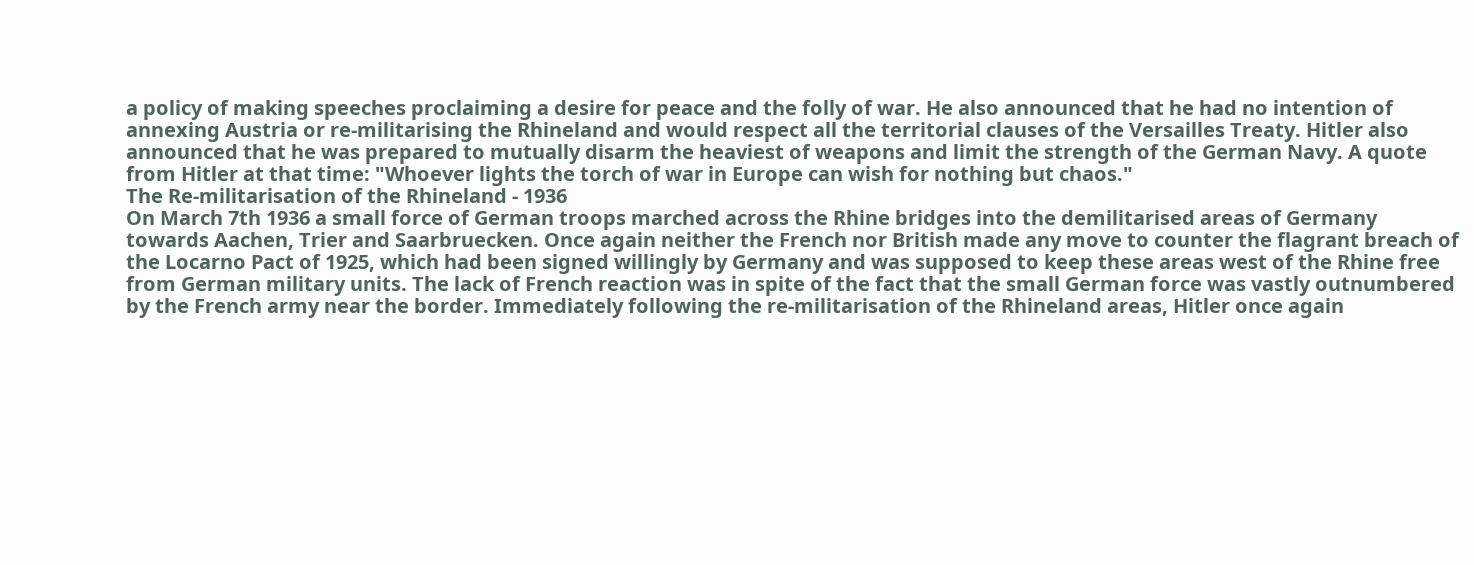a policy of making speeches proclaiming a desire for peace and the folly of war. He also announced that he had no intention of annexing Austria or re-militarising the Rhineland and would respect all the territorial clauses of the Versailles Treaty. Hitler also announced that he was prepared to mutually disarm the heaviest of weapons and limit the strength of the German Navy. A quote from Hitler at that time: "Whoever lights the torch of war in Europe can wish for nothing but chaos."
The Re-militarisation of the Rhineland - 1936
On March 7th 1936 a small force of German troops marched across the Rhine bridges into the demilitarised areas of Germany towards Aachen, Trier and Saarbruecken. Once again neither the French nor British made any move to counter the flagrant breach of the Locarno Pact of 1925, which had been signed willingly by Germany and was supposed to keep these areas west of the Rhine free from German military units. The lack of French reaction was in spite of the fact that the small German force was vastly outnumbered by the French army near the border. Immediately following the re-militarisation of the Rhineland areas, Hitler once again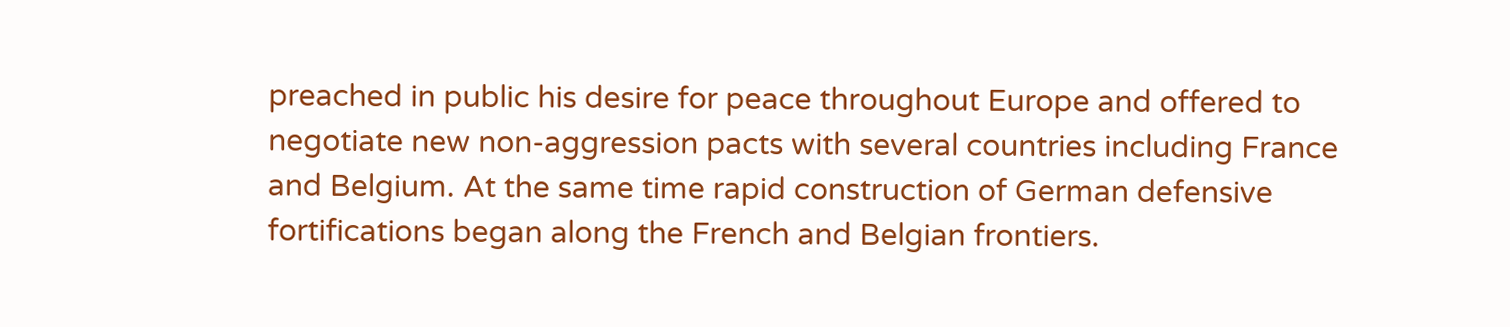preached in public his desire for peace throughout Europe and offered to negotiate new non-aggression pacts with several countries including France and Belgium. At the same time rapid construction of German defensive fortifications began along the French and Belgian frontiers.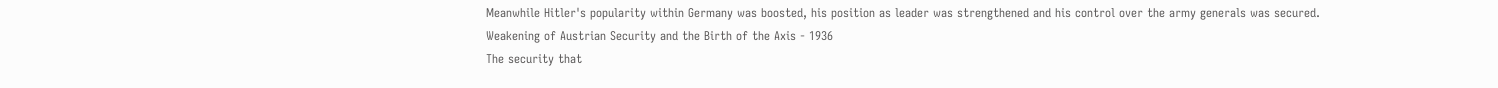Meanwhile Hitler's popularity within Germany was boosted, his position as leader was strengthened and his control over the army generals was secured.
Weakening of Austrian Security and the Birth of the Axis - 1936
The security that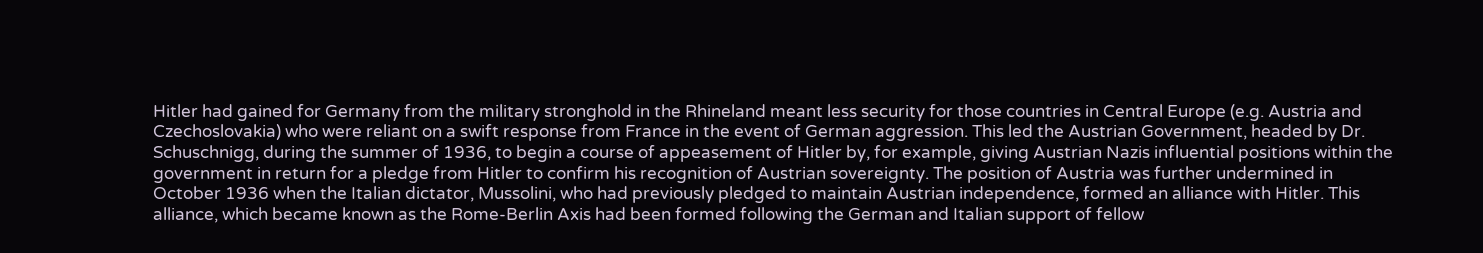Hitler had gained for Germany from the military stronghold in the Rhineland meant less security for those countries in Central Europe (e.g. Austria and Czechoslovakia) who were reliant on a swift response from France in the event of German aggression. This led the Austrian Government, headed by Dr. Schuschnigg, during the summer of 1936, to begin a course of appeasement of Hitler by, for example, giving Austrian Nazis influential positions within the government in return for a pledge from Hitler to confirm his recognition of Austrian sovereignty. The position of Austria was further undermined in October 1936 when the Italian dictator, Mussolini, who had previously pledged to maintain Austrian independence, formed an alliance with Hitler. This alliance, which became known as the Rome-Berlin Axis had been formed following the German and Italian support of fellow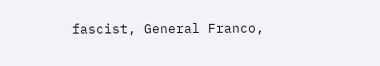fascist, General Franco,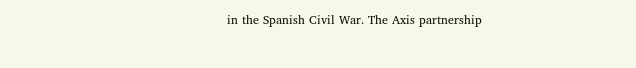in the Spanish Civil War. The Axis partnership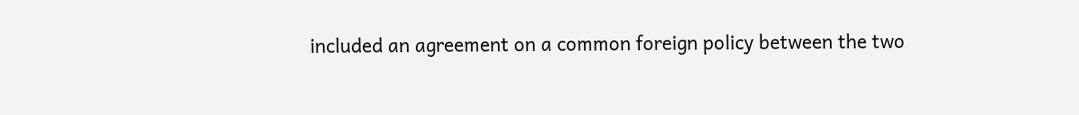included an agreement on a common foreign policy between the two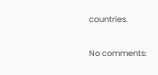countries.

No comments: